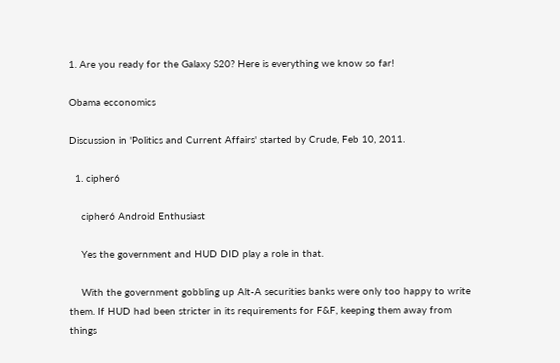1. Are you ready for the Galaxy S20? Here is everything we know so far!

Obama ecconomics

Discussion in 'Politics and Current Affairs' started by Crude, Feb 10, 2011.

  1. cipher6

    cipher6 Android Enthusiast

    Yes the government and HUD DID play a role in that.

    With the government gobbling up Alt-A securities banks were only too happy to write them. If HUD had been stricter in its requirements for F&F, keeping them away from things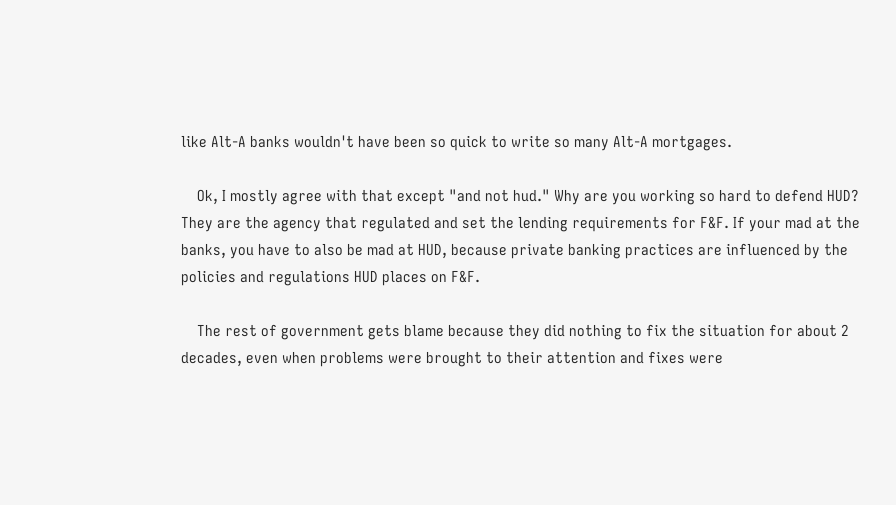like Alt-A banks wouldn't have been so quick to write so many Alt-A mortgages.

    Ok, I mostly agree with that except "and not hud." Why are you working so hard to defend HUD? They are the agency that regulated and set the lending requirements for F&F. If your mad at the banks, you have to also be mad at HUD, because private banking practices are influenced by the policies and regulations HUD places on F&F.

    The rest of government gets blame because they did nothing to fix the situation for about 2 decades, even when problems were brought to their attention and fixes were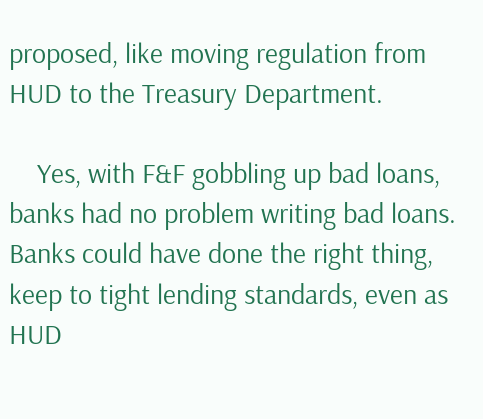proposed, like moving regulation from HUD to the Treasury Department.

    Yes, with F&F gobbling up bad loans, banks had no problem writing bad loans. Banks could have done the right thing, keep to tight lending standards, even as HUD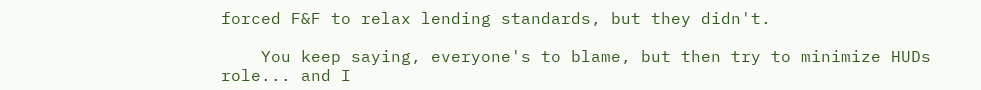forced F&F to relax lending standards, but they didn't.

    You keep saying, everyone's to blame, but then try to minimize HUDs role... and I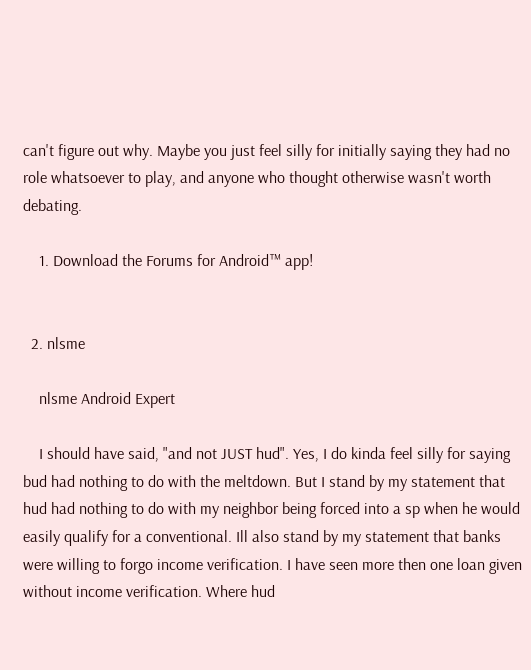can't figure out why. Maybe you just feel silly for initially saying they had no role whatsoever to play, and anyone who thought otherwise wasn't worth debating.

    1. Download the Forums for Android™ app!


  2. nlsme

    nlsme Android Expert

    I should have said, "and not JUST hud". Yes, I do kinda feel silly for saying bud had nothing to do with the meltdown. But I stand by my statement that hud had nothing to do with my neighbor being forced into a sp when he would easily qualify for a conventional. Ill also stand by my statement that banks were willing to forgo income verification. I have seen more then one loan given without income verification. Where hud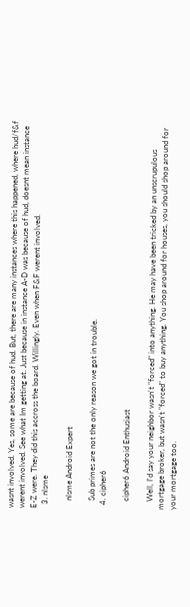wasnt involved. Yes, some are because of hud. But, there are many instances where this happened, where hud/f&f werent involved. See what Im getting at. Just because in instance A-D was because of hud, doesnt mean instance E-Z were. They did this accross the board. Willingly. Even when F&F werent involved.
  3. nlsme

    nlsme Android Expert

    Sub primes are not the only reason we got in trouble.
  4. cipher6

    cipher6 Android Enthusiast

    Well, I'd say your neighbor wasn't "forced" into anything. He may have been tricked by an unscrupulous mortgage broker, but wasn't "forced" to buy anything. You shop around for houses, you should shop around for your mortgage too.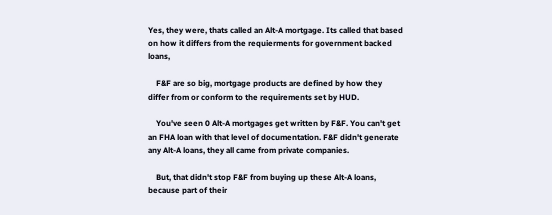Yes, they were, thats called an Alt-A mortgage. Its called that based on how it differs from the requierments for government backed loans,

    F&F are so big, mortgage products are defined by how they differ from or conform to the requirements set by HUD.

    You've seen 0 Alt-A mortgages get written by F&F. You can't get an FHA loan with that level of documentation. F&F didn't generate any Alt-A loans, they all came from private companies.

    But, that didn't stop F&F from buying up these Alt-A loans, because part of their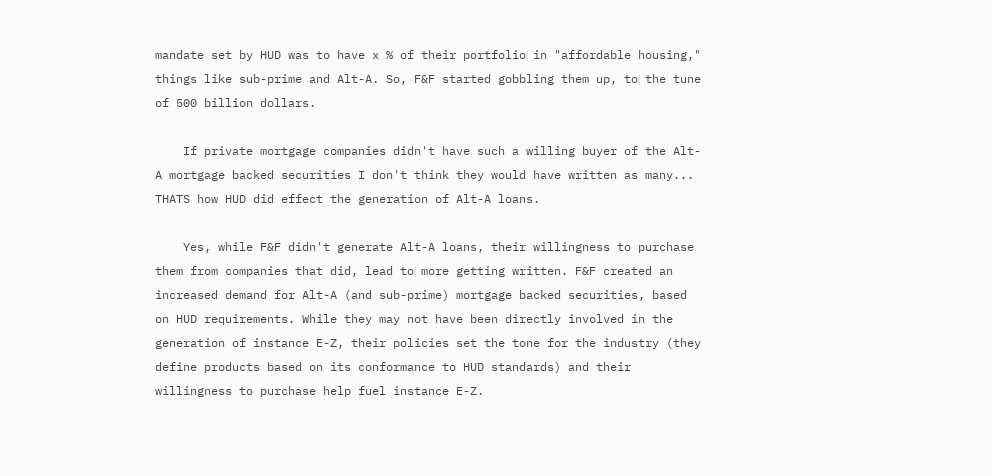mandate set by HUD was to have x % of their portfolio in "affordable housing," things like sub-prime and Alt-A. So, F&F started gobbling them up, to the tune of 500 billion dollars.

    If private mortgage companies didn't have such a willing buyer of the Alt-A mortgage backed securities I don't think they would have written as many... THATS how HUD did effect the generation of Alt-A loans.

    Yes, while F&F didn't generate Alt-A loans, their willingness to purchase them from companies that did, lead to more getting written. F&F created an increased demand for Alt-A (and sub-prime) mortgage backed securities, based on HUD requirements. While they may not have been directly involved in the generation of instance E-Z, their policies set the tone for the industry (they define products based on its conformance to HUD standards) and their willingness to purchase help fuel instance E-Z.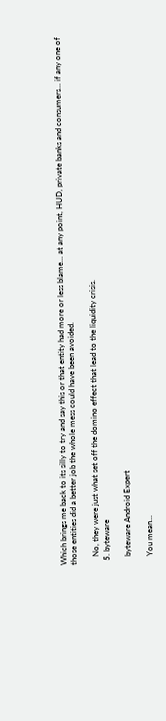Which brings me back to its silly to try and say this or that entity had more or less blame... at any point, HUD, private banks and consumers... if any one of those entities did a better job the whole mess could have been avoided.

    No, they were just what set off the domino effect that lead to the liquidity crisis.
  5. byteware

    byteware Android Expert

    You mean...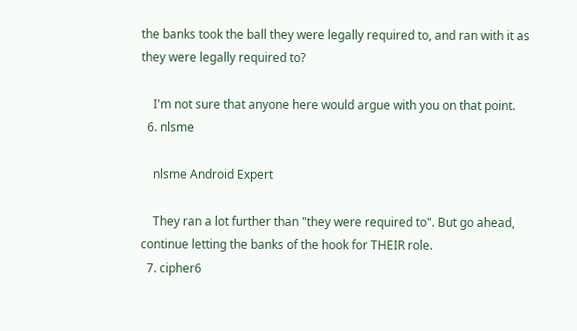the banks took the ball they were legally required to, and ran with it as they were legally required to?

    I'm not sure that anyone here would argue with you on that point.
  6. nlsme

    nlsme Android Expert

    They ran a lot further than "they were required to". But go ahead, continue letting the banks of the hook for THEIR role.
  7. cipher6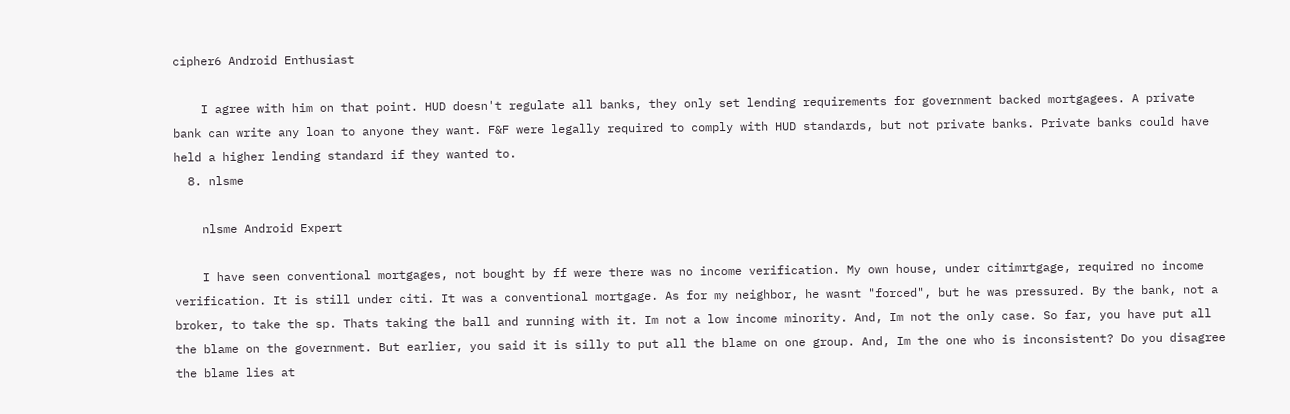cipher6 Android Enthusiast

    I agree with him on that point. HUD doesn't regulate all banks, they only set lending requirements for government backed mortgagees. A private bank can write any loan to anyone they want. F&F were legally required to comply with HUD standards, but not private banks. Private banks could have held a higher lending standard if they wanted to.
  8. nlsme

    nlsme Android Expert

    I have seen conventional mortgages, not bought by ff were there was no income verification. My own house, under citimrtgage, required no income verification. It is still under citi. It was a conventional mortgage. As for my neighbor, he wasnt "forced", but he was pressured. By the bank, not a broker, to take the sp. Thats taking the ball and running with it. Im not a low income minority. And, Im not the only case. So far, you have put all the blame on the government. But earlier, you said it is silly to put all the blame on one group. And, Im the one who is inconsistent? Do you disagree the blame lies at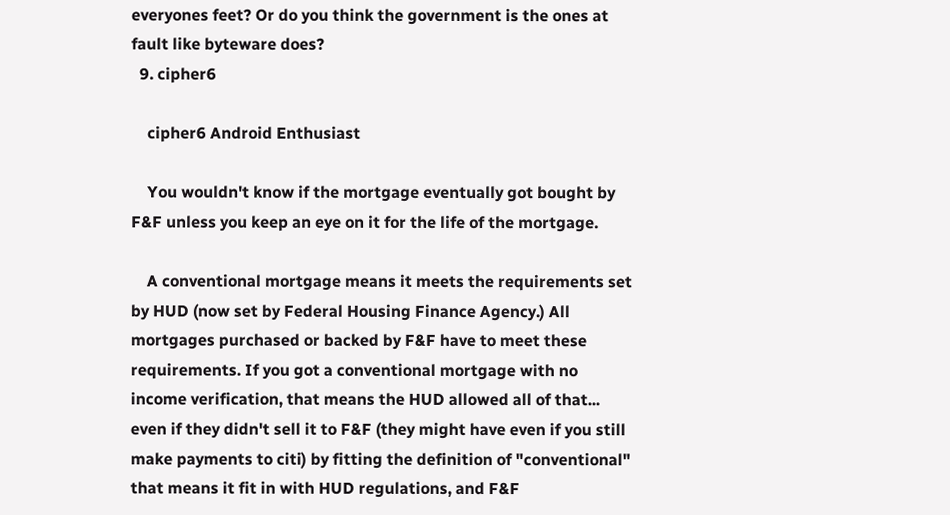everyones feet? Or do you think the government is the ones at fault like byteware does?
  9. cipher6

    cipher6 Android Enthusiast

    You wouldn't know if the mortgage eventually got bought by F&F unless you keep an eye on it for the life of the mortgage.

    A conventional mortgage means it meets the requirements set by HUD (now set by Federal Housing Finance Agency.) All mortgages purchased or backed by F&F have to meet these requirements. If you got a conventional mortgage with no income verification, that means the HUD allowed all of that... even if they didn't sell it to F&F (they might have even if you still make payments to citi) by fitting the definition of "conventional" that means it fit in with HUD regulations, and F&F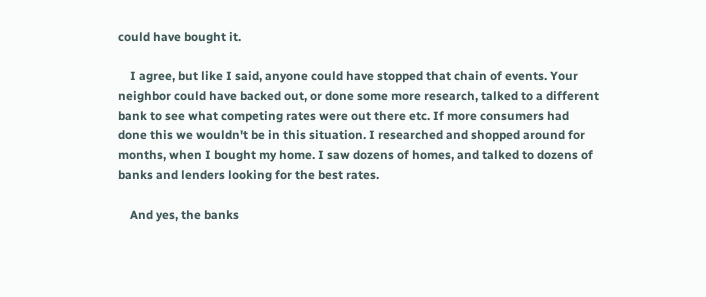could have bought it.

    I agree, but like I said, anyone could have stopped that chain of events. Your neighbor could have backed out, or done some more research, talked to a different bank to see what competing rates were out there etc. If more consumers had done this we wouldn't be in this situation. I researched and shopped around for months, when I bought my home. I saw dozens of homes, and talked to dozens of banks and lenders looking for the best rates.

    And yes, the banks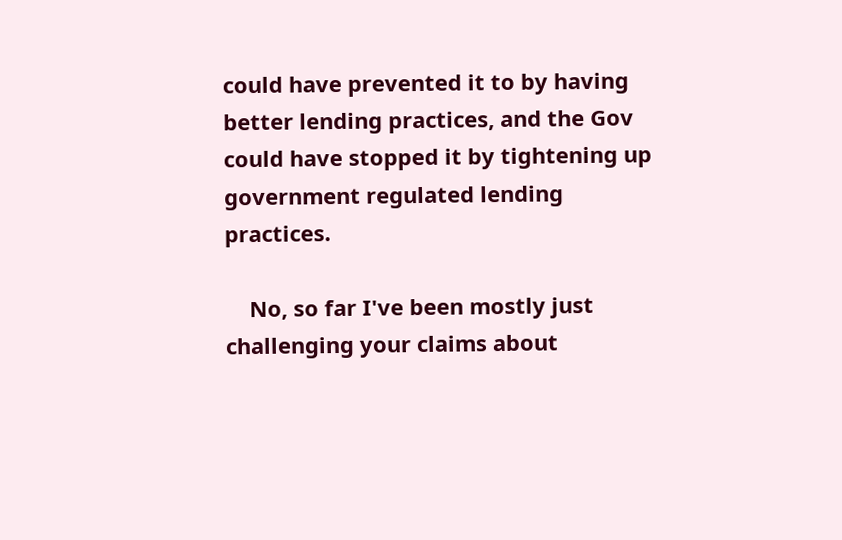could have prevented it to by having better lending practices, and the Gov could have stopped it by tightening up government regulated lending practices.

    No, so far I've been mostly just challenging your claims about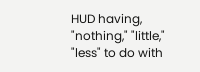HUD having, "nothing," "little," "less" to do with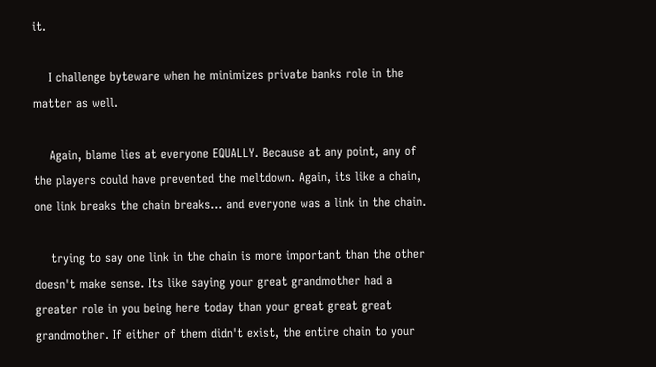it.

    I challenge byteware when he minimizes private banks role in the matter as well.

    Again, blame lies at everyone EQUALLY. Because at any point, any of the players could have prevented the meltdown. Again, its like a chain, one link breaks the chain breaks... and everyone was a link in the chain.

    trying to say one link in the chain is more important than the other doesn't make sense. Its like saying your great grandmother had a greater role in you being here today than your great great great grandmother. If either of them didn't exist, the entire chain to your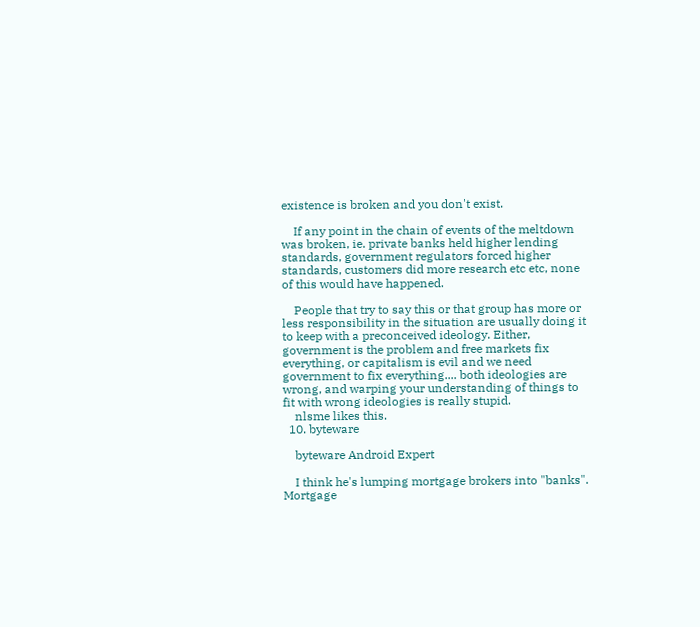existence is broken and you don't exist.

    If any point in the chain of events of the meltdown was broken, ie. private banks held higher lending standards, government regulators forced higher standards, customers did more research etc etc, none of this would have happened.

    People that try to say this or that group has more or less responsibility in the situation are usually doing it to keep with a preconceived ideology. Either, government is the problem and free markets fix everything, or capitalism is evil and we need government to fix everything.... both ideologies are wrong, and warping your understanding of things to fit with wrong ideologies is really stupid.
    nlsme likes this.
  10. byteware

    byteware Android Expert

    I think he's lumping mortgage brokers into "banks". Mortgage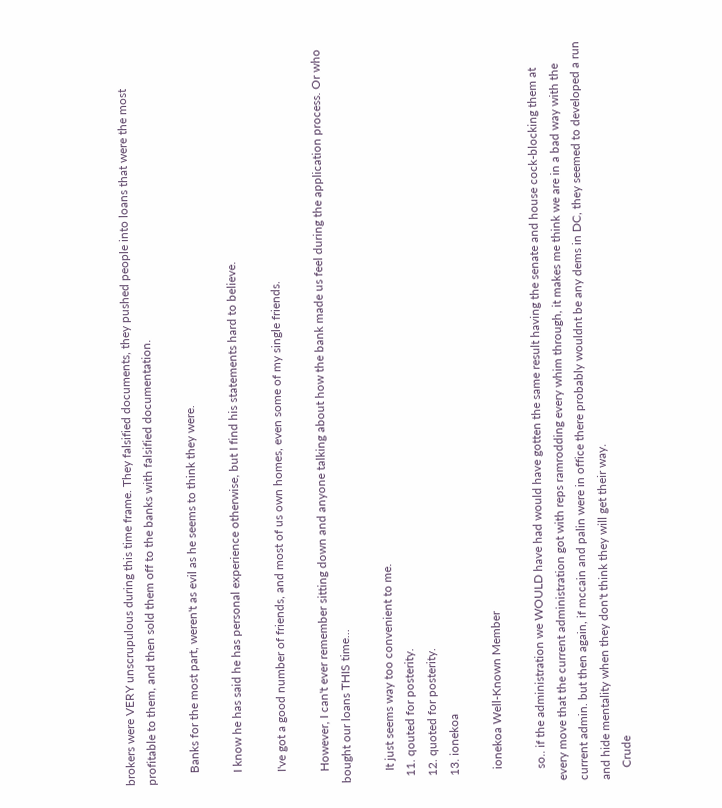brokers were VERY unscrupulous during this time frame. They falsified documents, they pushed people into loans that were the most profitable to them, and then sold them off to the banks with falsified documentation.

    Banks for the most part, weren't as evil as he seems to think they were.

    I know he has said he has personal experience otherwise, but I find his statements hard to believe.

    I've got a good number of friends, and most of us own homes, even some of my single friends.

    However, I can't ever remember sitting down and anyone talking about how the bank made us feel during the application process. Or who bought our loans THIS time...

    It just seems way too convenient to me.
  11. qouted for posterity.
  12. quoted for posterity.
  13. ionekoa

    ionekoa Well-Known Member

    so.. if the administration we WOULD have had would have gotten the same result having the senate and house cock-blocking them at every move that the current administration got with reps ramrodding every whim through, it makes me think we are in a bad way with the current admin. but then again, if mccain and palin were in office there probably wouldnt be any dems in DC, they seemed to developed a run and hide mentality when they don't think they will get their way.
    Crude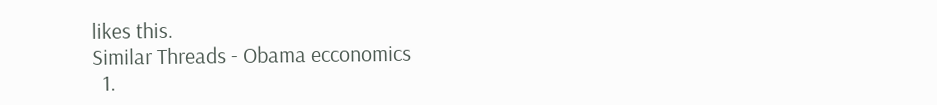likes this.
Similar Threads - Obama ecconomics
  1.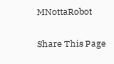MNottaRobot

Share This Page